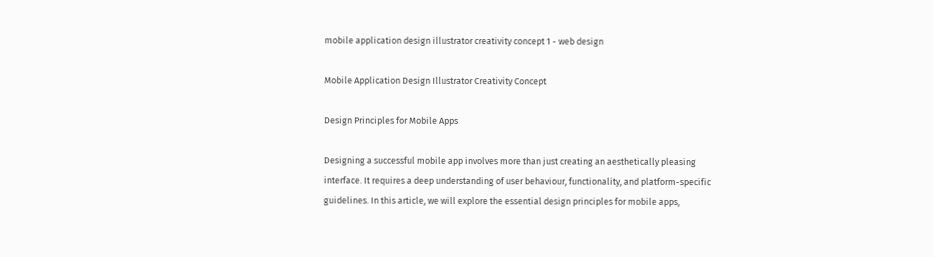mobile application design illustrator creativity concept 1 - web design

Mobile Application Design Illustrator Creativity Concept

Design Principles for Mobile Apps

Designing a successful mobile app involves more than just creating an aesthetically pleasing interface. It requires a deep understanding of user behaviour, functionality, and platform-specific guidelines. In this article, we will explore the essential design principles for mobile apps,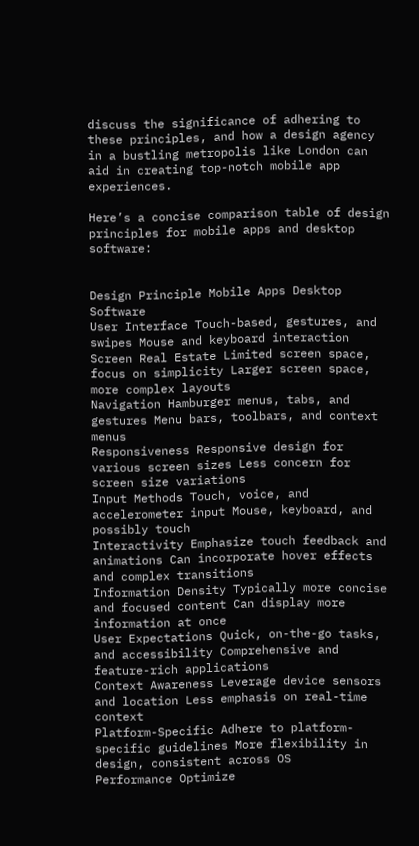discuss the significance of adhering to these principles, and how a design agency in a bustling metropolis like London can aid in creating top-notch mobile app experiences.

Here’s a concise comparison table of design principles for mobile apps and desktop software:


Design Principle Mobile Apps Desktop Software
User Interface Touch-based, gestures, and swipes Mouse and keyboard interaction
Screen Real Estate Limited screen space, focus on simplicity Larger screen space, more complex layouts
Navigation Hamburger menus, tabs, and gestures Menu bars, toolbars, and context menus
Responsiveness Responsive design for various screen sizes Less concern for screen size variations
Input Methods Touch, voice, and accelerometer input Mouse, keyboard, and possibly touch
Interactivity Emphasize touch feedback and animations Can incorporate hover effects and complex transitions
Information Density Typically more concise and focused content Can display more information at once
User Expectations Quick, on-the-go tasks, and accessibility Comprehensive and feature-rich applications
Context Awareness Leverage device sensors and location Less emphasis on real-time context
Platform-Specific Adhere to platform-specific guidelines More flexibility in design, consistent across OS
Performance Optimize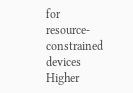for resource-constrained devices Higher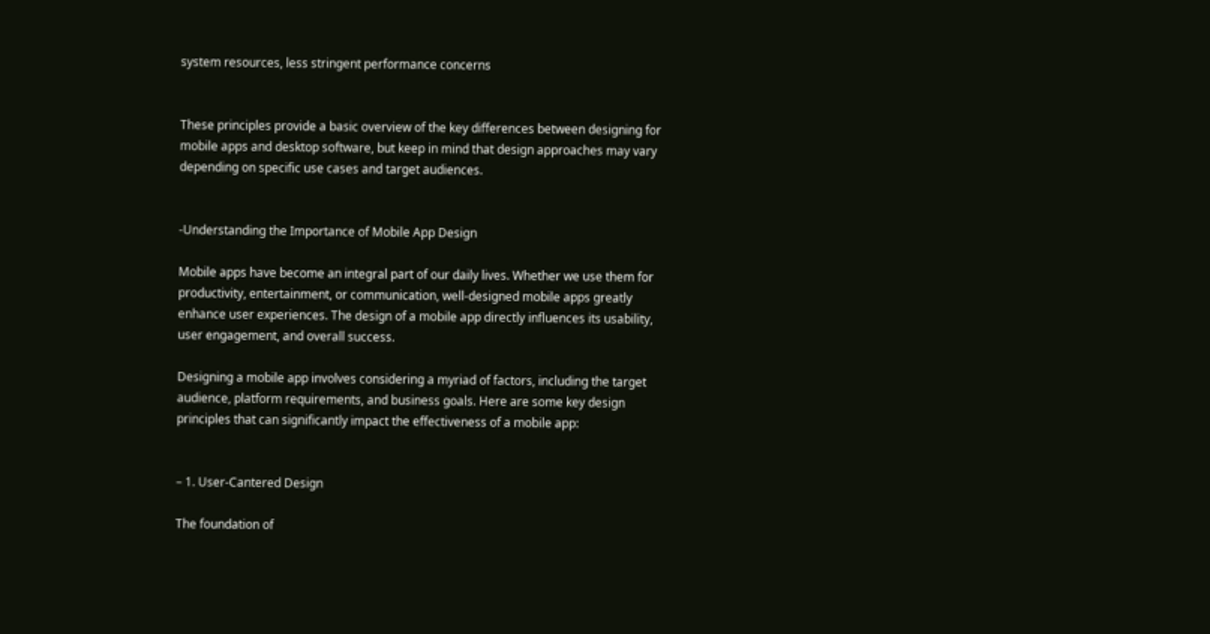system resources, less stringent performance concerns


These principles provide a basic overview of the key differences between designing for mobile apps and desktop software, but keep in mind that design approaches may vary depending on specific use cases and target audiences.


-Understanding the Importance of Mobile App Design

Mobile apps have become an integral part of our daily lives. Whether we use them for productivity, entertainment, or communication, well-designed mobile apps greatly enhance user experiences. The design of a mobile app directly influences its usability, user engagement, and overall success.

Designing a mobile app involves considering a myriad of factors, including the target audience, platform requirements, and business goals. Here are some key design principles that can significantly impact the effectiveness of a mobile app:


– 1. User-Cantered Design

The foundation of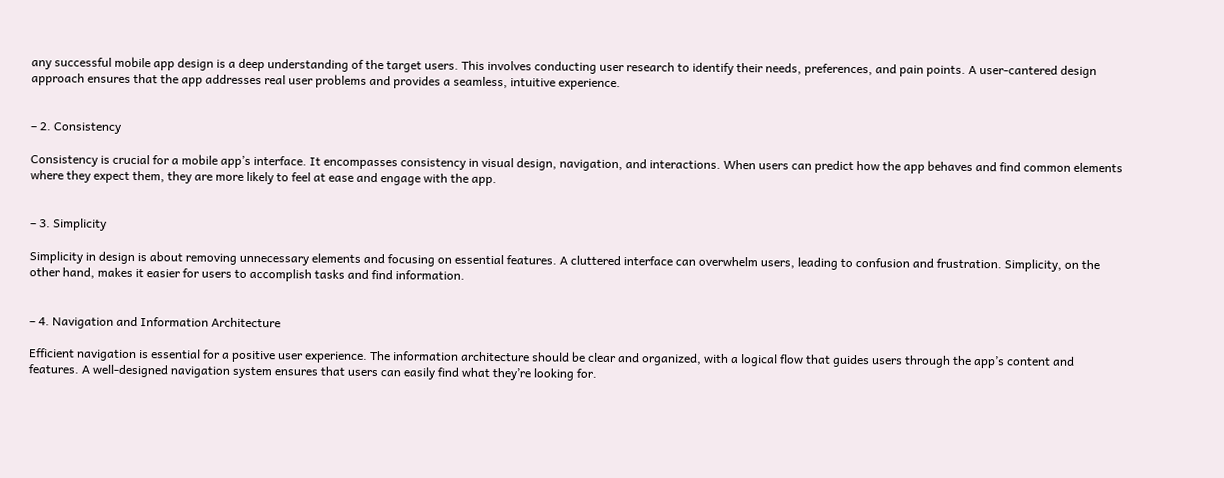any successful mobile app design is a deep understanding of the target users. This involves conducting user research to identify their needs, preferences, and pain points. A user-cantered design approach ensures that the app addresses real user problems and provides a seamless, intuitive experience.


– 2. Consistency

Consistency is crucial for a mobile app’s interface. It encompasses consistency in visual design, navigation, and interactions. When users can predict how the app behaves and find common elements where they expect them, they are more likely to feel at ease and engage with the app.


– 3. Simplicity

Simplicity in design is about removing unnecessary elements and focusing on essential features. A cluttered interface can overwhelm users, leading to confusion and frustration. Simplicity, on the other hand, makes it easier for users to accomplish tasks and find information.


– 4. Navigation and Information Architecture

Efficient navigation is essential for a positive user experience. The information architecture should be clear and organized, with a logical flow that guides users through the app’s content and features. A well-designed navigation system ensures that users can easily find what they’re looking for.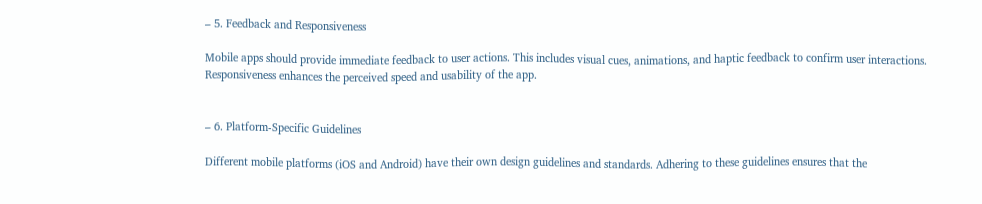– 5. Feedback and Responsiveness

Mobile apps should provide immediate feedback to user actions. This includes visual cues, animations, and haptic feedback to confirm user interactions. Responsiveness enhances the perceived speed and usability of the app.


– 6. Platform-Specific Guidelines

Different mobile platforms (iOS and Android) have their own design guidelines and standards. Adhering to these guidelines ensures that the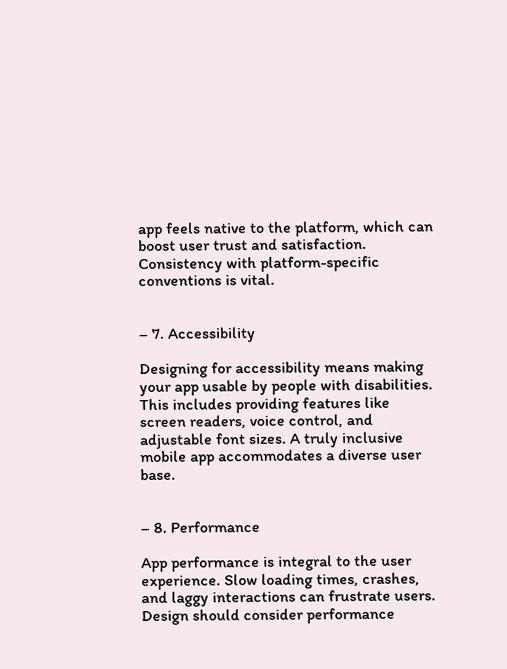app feels native to the platform, which can boost user trust and satisfaction. Consistency with platform-specific conventions is vital.


– 7. Accessibility

Designing for accessibility means making your app usable by people with disabilities. This includes providing features like screen readers, voice control, and adjustable font sizes. A truly inclusive mobile app accommodates a diverse user base.


– 8. Performance

App performance is integral to the user experience. Slow loading times, crashes, and laggy interactions can frustrate users. Design should consider performance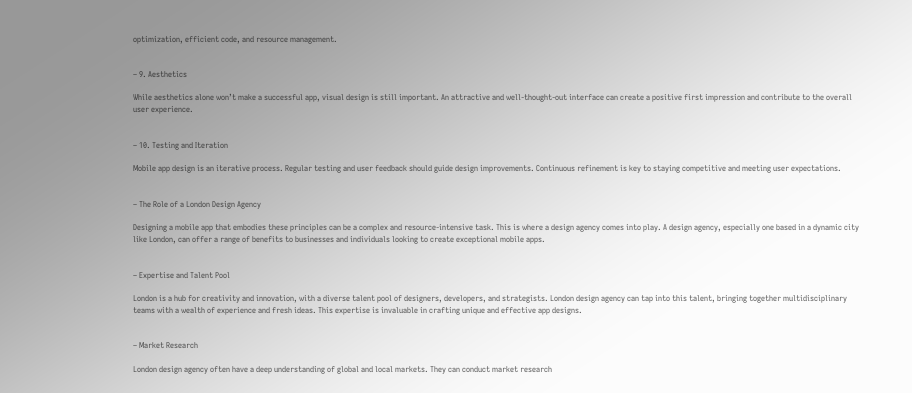optimization, efficient code, and resource management.


– 9. Aesthetics

While aesthetics alone won’t make a successful app, visual design is still important. An attractive and well-thought-out interface can create a positive first impression and contribute to the overall user experience.


– 10. Testing and Iteration

Mobile app design is an iterative process. Regular testing and user feedback should guide design improvements. Continuous refinement is key to staying competitive and meeting user expectations.


– The Role of a London Design Agency

Designing a mobile app that embodies these principles can be a complex and resource-intensive task. This is where a design agency comes into play. A design agency, especially one based in a dynamic city like London, can offer a range of benefits to businesses and individuals looking to create exceptional mobile apps.


– Expertise and Talent Pool

London is a hub for creativity and innovation, with a diverse talent pool of designers, developers, and strategists. London design agency can tap into this talent, bringing together multidisciplinary teams with a wealth of experience and fresh ideas. This expertise is invaluable in crafting unique and effective app designs.


– Market Research

London design agency often have a deep understanding of global and local markets. They can conduct market research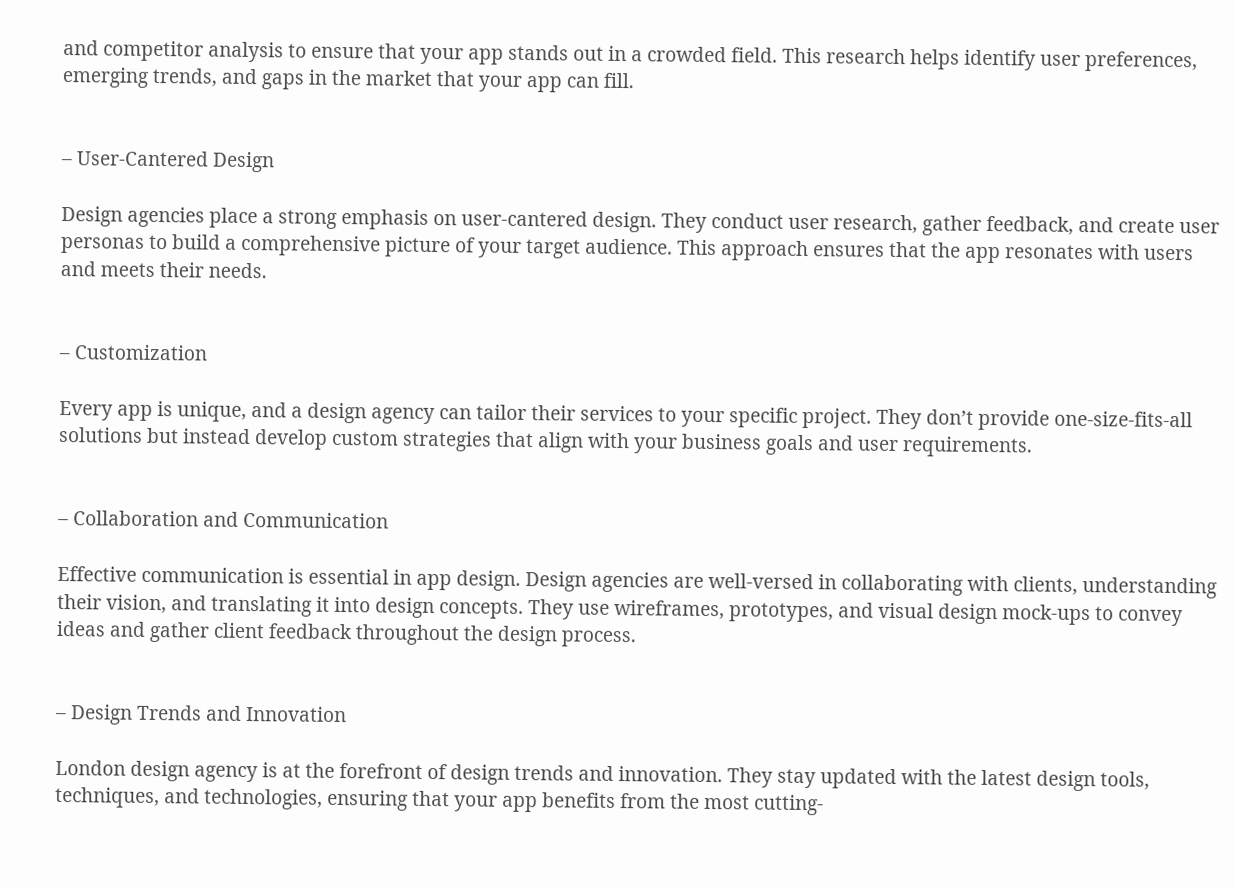and competitor analysis to ensure that your app stands out in a crowded field. This research helps identify user preferences, emerging trends, and gaps in the market that your app can fill.


– User-Cantered Design

Design agencies place a strong emphasis on user-cantered design. They conduct user research, gather feedback, and create user personas to build a comprehensive picture of your target audience. This approach ensures that the app resonates with users and meets their needs.


– Customization

Every app is unique, and a design agency can tailor their services to your specific project. They don’t provide one-size-fits-all solutions but instead develop custom strategies that align with your business goals and user requirements.


– Collaboration and Communication

Effective communication is essential in app design. Design agencies are well-versed in collaborating with clients, understanding their vision, and translating it into design concepts. They use wireframes, prototypes, and visual design mock-ups to convey ideas and gather client feedback throughout the design process.


– Design Trends and Innovation

London design agency is at the forefront of design trends and innovation. They stay updated with the latest design tools, techniques, and technologies, ensuring that your app benefits from the most cutting-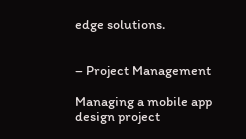edge solutions.


– Project Management

Managing a mobile app design project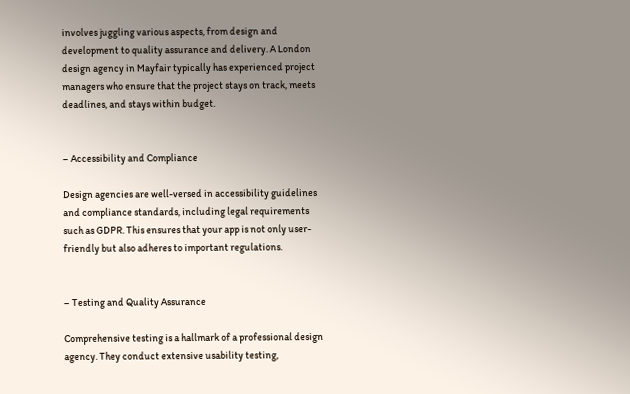involves juggling various aspects, from design and development to quality assurance and delivery. A London design agency in Mayfair typically has experienced project managers who ensure that the project stays on track, meets deadlines, and stays within budget.


– Accessibility and Compliance

Design agencies are well-versed in accessibility guidelines and compliance standards, including legal requirements such as GDPR. This ensures that your app is not only user-friendly but also adheres to important regulations.


– Testing and Quality Assurance

Comprehensive testing is a hallmark of a professional design agency. They conduct extensive usability testing,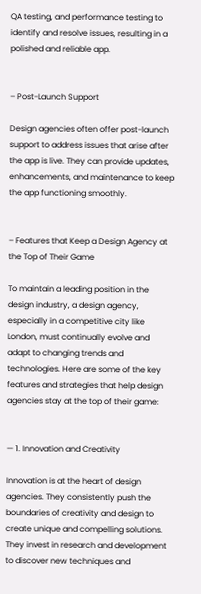QA testing, and performance testing to identify and resolve issues, resulting in a polished and reliable app.


– Post-Launch Support

Design agencies often offer post-launch support to address issues that arise after the app is live. They can provide updates, enhancements, and maintenance to keep the app functioning smoothly.


– Features that Keep a Design Agency at the Top of Their Game

To maintain a leading position in the design industry, a design agency, especially in a competitive city like London, must continually evolve and adapt to changing trends and technologies. Here are some of the key features and strategies that help design agencies stay at the top of their game:


— 1. Innovation and Creativity

Innovation is at the heart of design agencies. They consistently push the boundaries of creativity and design to create unique and compelling solutions. They invest in research and development to discover new techniques and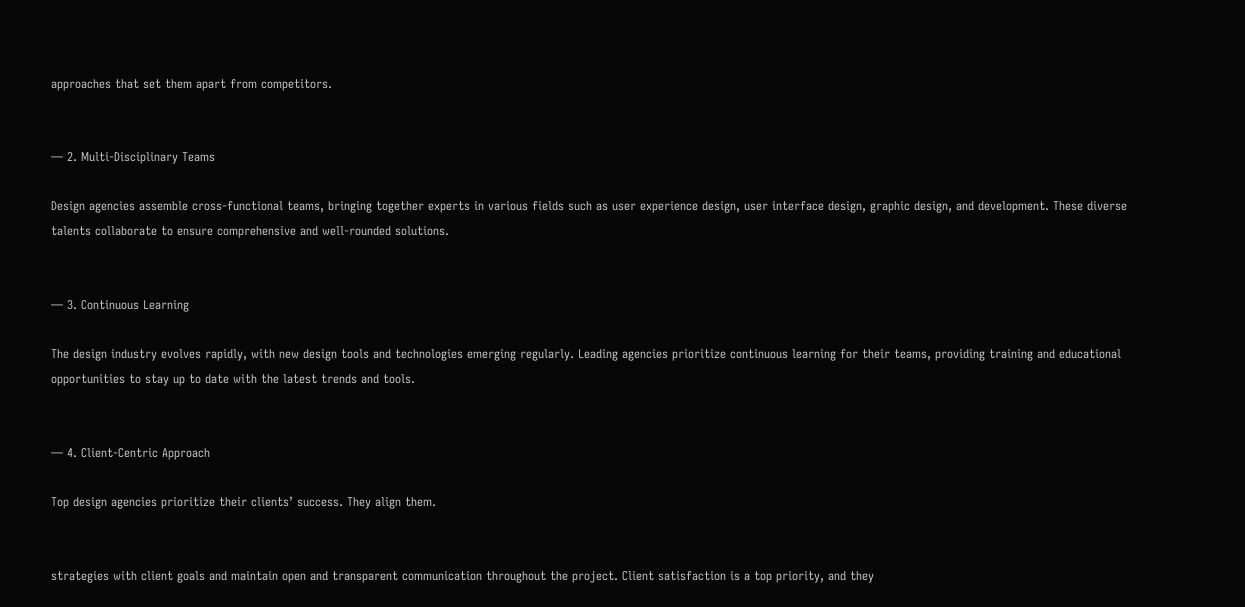approaches that set them apart from competitors.


— 2. Multi-Disciplinary Teams

Design agencies assemble cross-functional teams, bringing together experts in various fields such as user experience design, user interface design, graphic design, and development. These diverse talents collaborate to ensure comprehensive and well-rounded solutions.


— 3. Continuous Learning

The design industry evolves rapidly, with new design tools and technologies emerging regularly. Leading agencies prioritize continuous learning for their teams, providing training and educational opportunities to stay up to date with the latest trends and tools.


— 4. Client-Centric Approach

Top design agencies prioritize their clients’ success. They align them.


strategies with client goals and maintain open and transparent communication throughout the project. Client satisfaction is a top priority, and they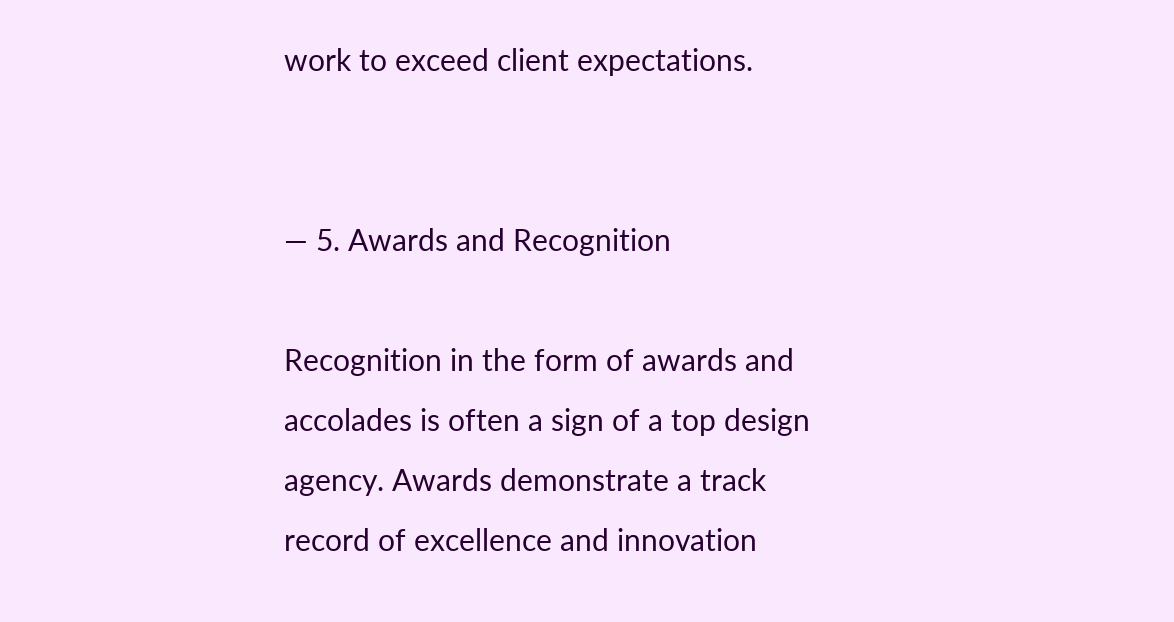work to exceed client expectations.


— 5. Awards and Recognition

Recognition in the form of awards and accolades is often a sign of a top design agency. Awards demonstrate a track record of excellence and innovation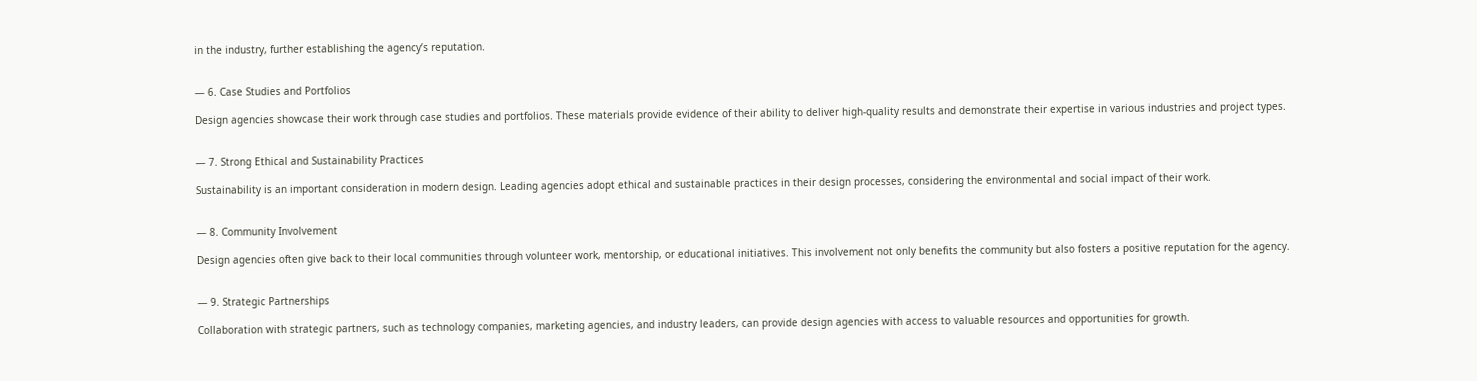in the industry, further establishing the agency’s reputation.


— 6. Case Studies and Portfolios

Design agencies showcase their work through case studies and portfolios. These materials provide evidence of their ability to deliver high-quality results and demonstrate their expertise in various industries and project types.


— 7. Strong Ethical and Sustainability Practices

Sustainability is an important consideration in modern design. Leading agencies adopt ethical and sustainable practices in their design processes, considering the environmental and social impact of their work.


— 8. Community Involvement

Design agencies often give back to their local communities through volunteer work, mentorship, or educational initiatives. This involvement not only benefits the community but also fosters a positive reputation for the agency.


— 9. Strategic Partnerships

Collaboration with strategic partners, such as technology companies, marketing agencies, and industry leaders, can provide design agencies with access to valuable resources and opportunities for growth.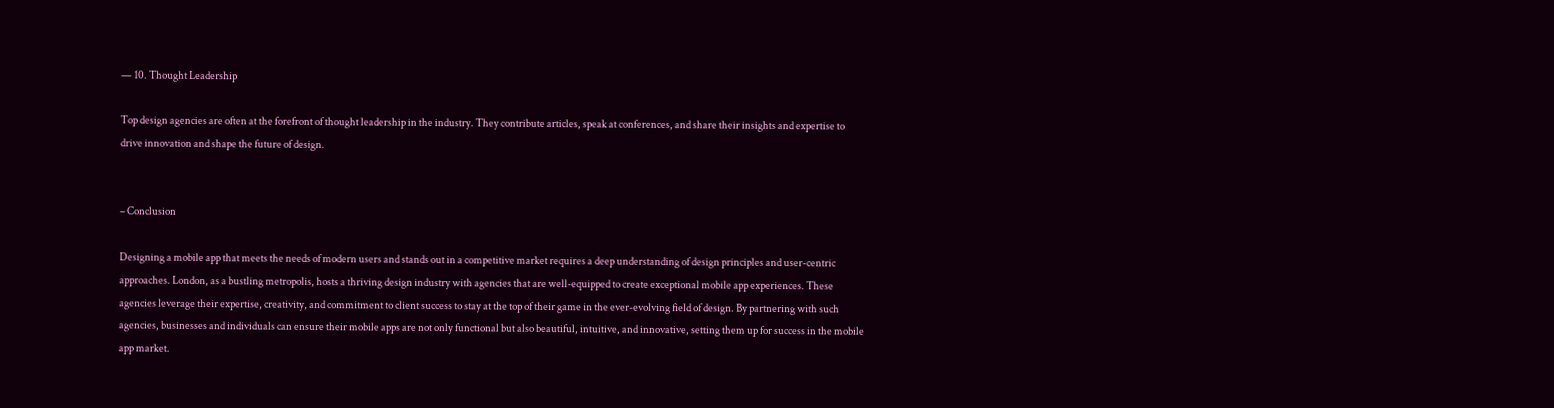— 10. Thought Leadership

Top design agencies are often at the forefront of thought leadership in the industry. They contribute articles, speak at conferences, and share their insights and expertise to drive innovation and shape the future of design.


– Conclusion

Designing a mobile app that meets the needs of modern users and stands out in a competitive market requires a deep understanding of design principles and user-centric approaches. London, as a bustling metropolis, hosts a thriving design industry with agencies that are well-equipped to create exceptional mobile app experiences. These agencies leverage their expertise, creativity, and commitment to client success to stay at the top of their game in the ever-evolving field of design. By partnering with such agencies, businesses and individuals can ensure their mobile apps are not only functional but also beautiful, intuitive, and innovative, setting them up for success in the mobile app market.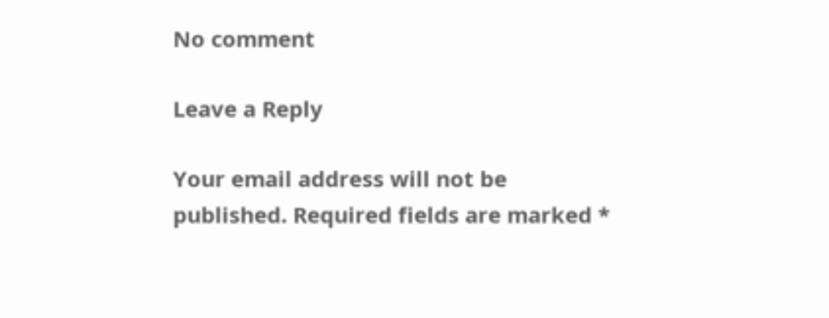No comment

Leave a Reply

Your email address will not be published. Required fields are marked *